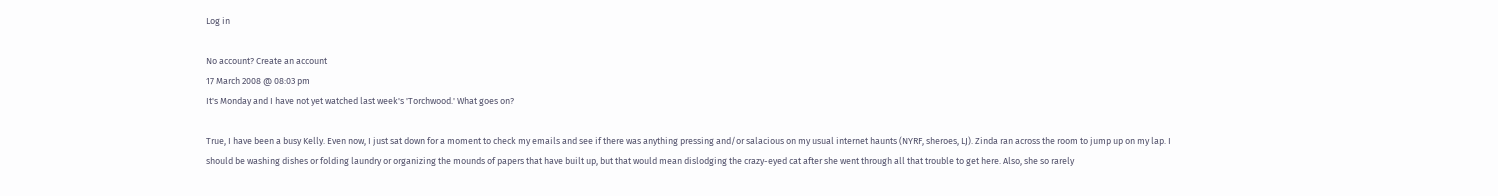Log in

No account? Create an account
17 March 2008 @ 08:03 pm
It's Monday and I have not yet watched last week's 'Torchwood.' What goes on?

True, I have been a busy Kelly. Even now, I just sat down for a moment to check my emails and see if there was anything pressing and/or salacious on my usual internet haunts (NYRF, sheroes, LJ). Zinda ran across the room to jump up on my lap. I should be washing dishes or folding laundry or organizing the mounds of papers that have built up, but that would mean dislodging the crazy-eyed cat after she went through all that trouble to get here. Also, she so rarely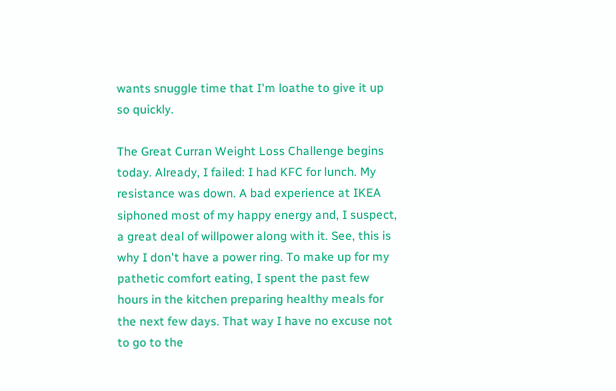wants snuggle time that I'm loathe to give it up so quickly.

The Great Curran Weight Loss Challenge begins today. Already, I failed: I had KFC for lunch. My resistance was down. A bad experience at IKEA siphoned most of my happy energy and, I suspect, a great deal of willpower along with it. See, this is why I don't have a power ring. To make up for my pathetic comfort eating, I spent the past few hours in the kitchen preparing healthy meals for the next few days. That way I have no excuse not to go to the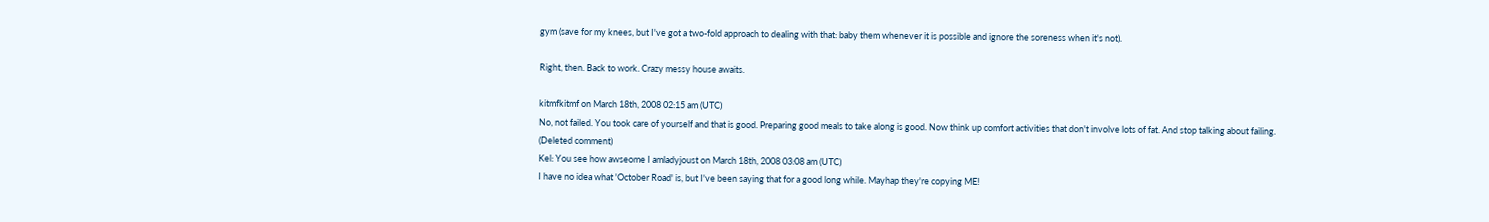gym (save for my knees, but I've got a two-fold approach to dealing with that: baby them whenever it is possible and ignore the soreness when it's not).

Right, then. Back to work. Crazy messy house awaits.

kitmfkitmf on March 18th, 2008 02:15 am (UTC)
No, not failed. You took care of yourself and that is good. Preparing good meals to take along is good. Now think up comfort activities that don't involve lots of fat. And stop talking about failing.
(Deleted comment)
Kel: You see how awseome I amladyjoust on March 18th, 2008 03:08 am (UTC)
I have no idea what 'October Road' is, but I've been saying that for a good long while. Mayhap they're copying ME!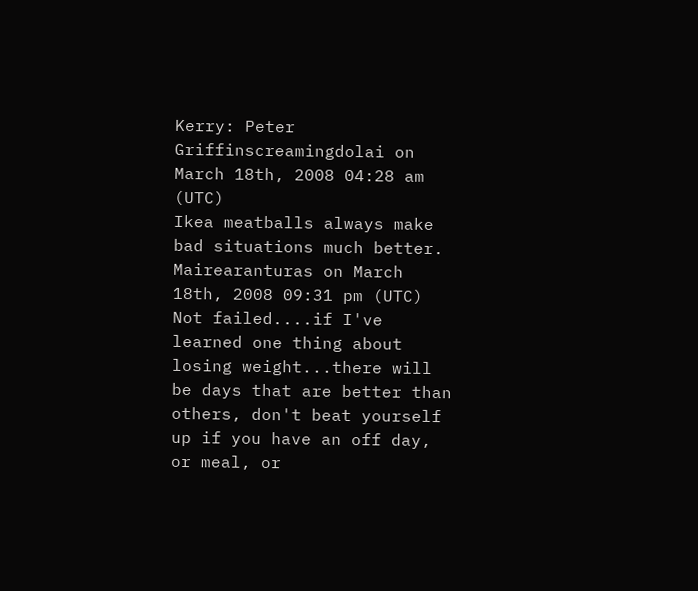Kerry: Peter Griffinscreamingdolai on March 18th, 2008 04:28 am (UTC)
Ikea meatballs always make bad situations much better.
Mairearanturas on March 18th, 2008 09:31 pm (UTC)
Not failed....if I've learned one thing about losing weight...there will be days that are better than others, don't beat yourself up if you have an off day, or meal, or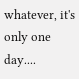whatever, it's only one day....